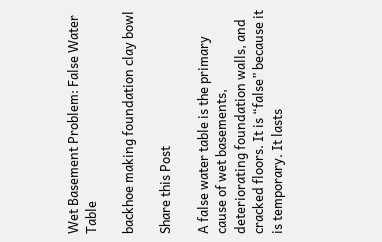Wet Basement Problem: False Water Table

backhoe making foundation clay bowl

Share this Post

A false water table is the primary cause of wet basements, deteriorating foundation walls, and cracked floors. It is “false” because it is temporary. It lasts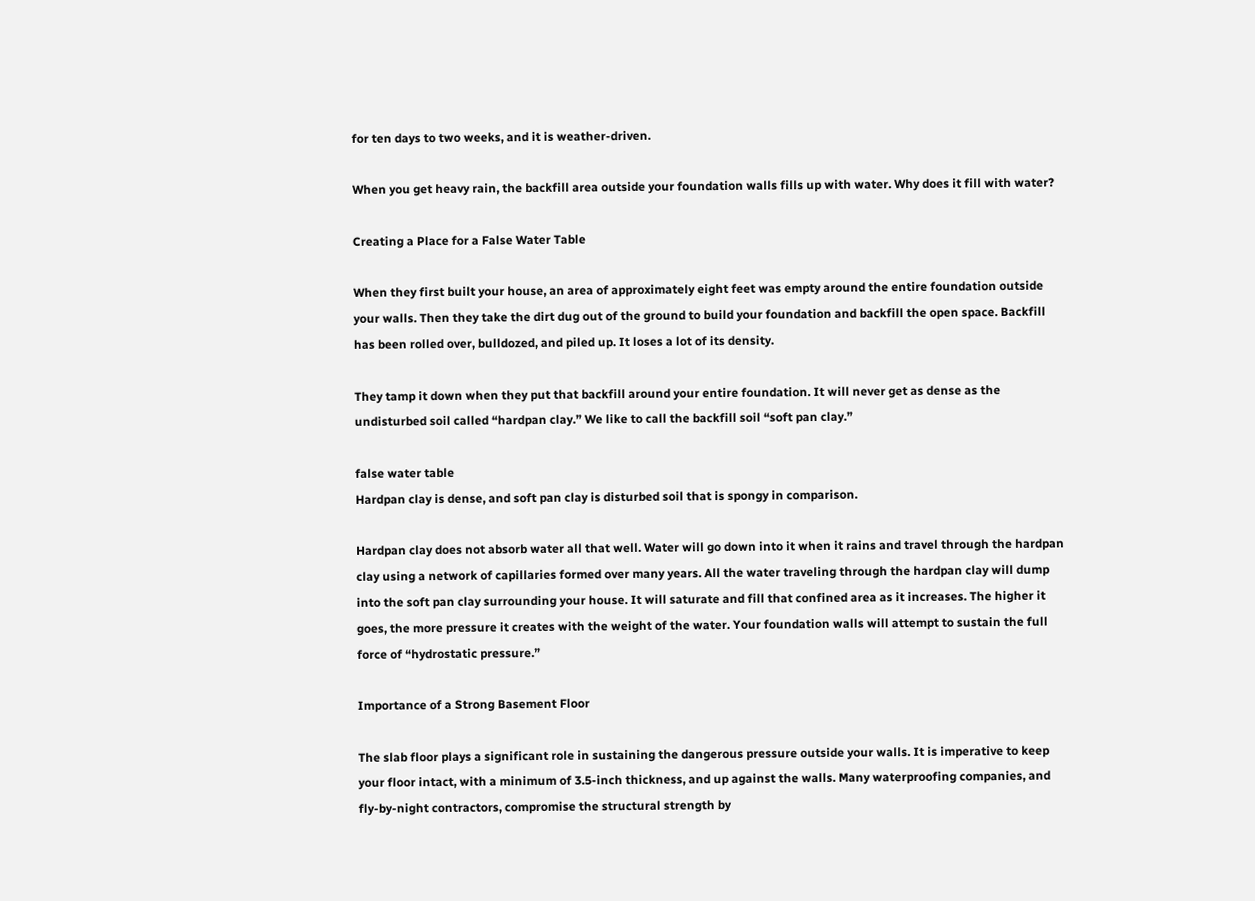for ten days to two weeks, and it is weather-driven.

When you get heavy rain, the backfill area outside your foundation walls fills up with water. Why does it fill with water?

Creating a Place for a False Water Table

When they first built your house, an area of approximately eight feet was empty around the entire foundation outside your walls. Then they take the dirt dug out of the ground to build your foundation and backfill the open space. Backfill has been rolled over, bulldozed, and piled up. It loses a lot of its density.

They tamp it down when they put that backfill around your entire foundation. It will never get as dense as the undisturbed soil called “hardpan clay.” We like to call the backfill soil “soft pan clay.”

false water table
Hardpan clay is dense, and soft pan clay is disturbed soil that is spongy in comparison.

Hardpan clay does not absorb water all that well. Water will go down into it when it rains and travel through the hardpan clay using a network of capillaries formed over many years. All the water traveling through the hardpan clay will dump into the soft pan clay surrounding your house. It will saturate and fill that confined area as it increases. The higher it goes, the more pressure it creates with the weight of the water. Your foundation walls will attempt to sustain the full force of “hydrostatic pressure.”

Importance of a Strong Basement Floor

The slab floor plays a significant role in sustaining the dangerous pressure outside your walls. It is imperative to keep your floor intact, with a minimum of 3.5-inch thickness, and up against the walls. Many waterproofing companies, and fly-by-night contractors, compromise the structural strength by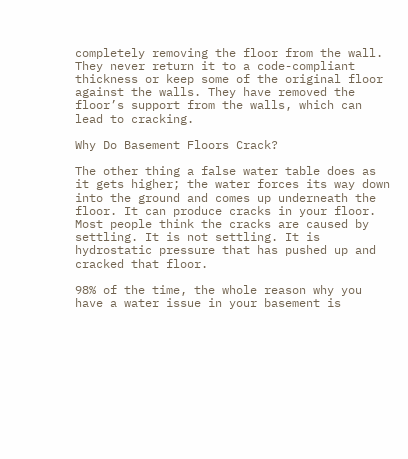completely removing the floor from the wall. They never return it to a code-compliant thickness or keep some of the original floor against the walls. They have removed the floor’s support from the walls, which can lead to cracking.

Why Do Basement Floors Crack?

The other thing a false water table does as it gets higher; the water forces its way down into the ground and comes up underneath the floor. It can produce cracks in your floor. Most people think the cracks are caused by settling. It is not settling. It is hydrostatic pressure that has pushed up and cracked that floor.

98% of the time, the whole reason why you have a water issue in your basement is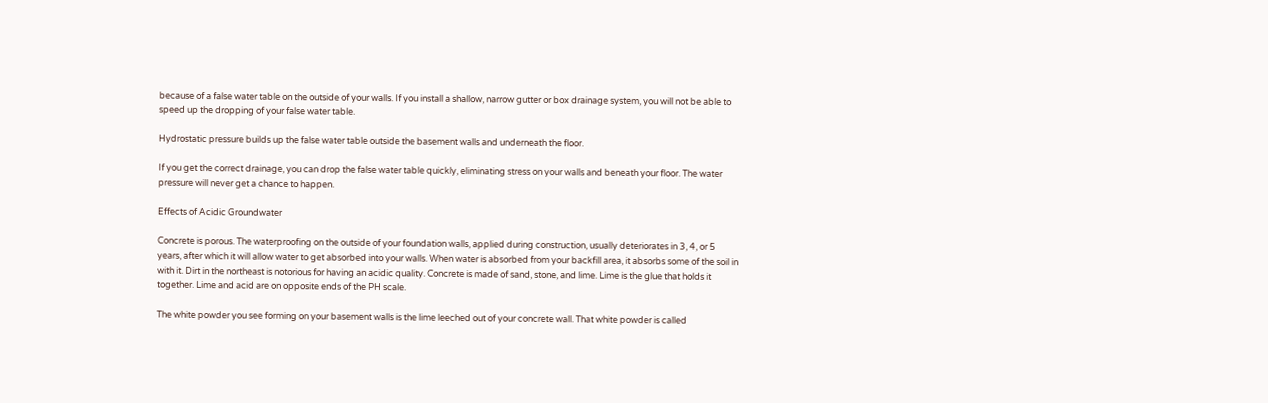because of a false water table on the outside of your walls. If you install a shallow, narrow gutter or box drainage system, you will not be able to speed up the dropping of your false water table.

Hydrostatic pressure builds up the false water table outside the basement walls and underneath the floor.

If you get the correct drainage, you can drop the false water table quickly, eliminating stress on your walls and beneath your floor. The water pressure will never get a chance to happen.

Effects of Acidic Groundwater

Concrete is porous. The waterproofing on the outside of your foundation walls, applied during construction, usually deteriorates in 3, 4, or 5 years, after which it will allow water to get absorbed into your walls. When water is absorbed from your backfill area, it absorbs some of the soil in with it. Dirt in the northeast is notorious for having an acidic quality. Concrete is made of sand, stone, and lime. Lime is the glue that holds it together. Lime and acid are on opposite ends of the PH scale.

The white powder you see forming on your basement walls is the lime leeched out of your concrete wall. That white powder is called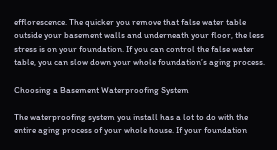efflorescence. The quicker you remove that false water table outside your basement walls and underneath your floor, the less stress is on your foundation. If you can control the false water table, you can slow down your whole foundation’s aging process.

Choosing a Basement Waterproofing System

The waterproofing system you install has a lot to do with the entire aging process of your whole house. If your foundation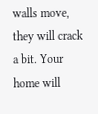walls move, they will crack a bit. Your home will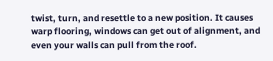twist, turn, and resettle to a new position. It causes warp flooring, windows can get out of alignment, and even your walls can pull from the roof.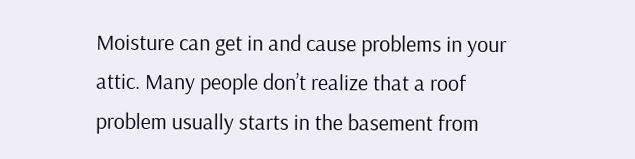Moisture can get in and cause problems in your attic. Many people don’t realize that a roof problem usually starts in the basement from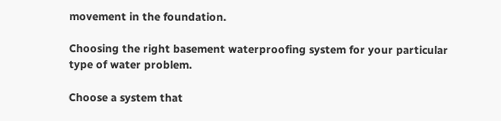movement in the foundation.

Choosing the right basement waterproofing system for your particular type of water problem.

Choose a system that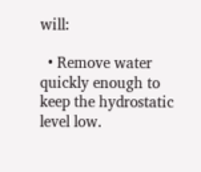will:

  • Remove water quickly enough to keep the hydrostatic level low.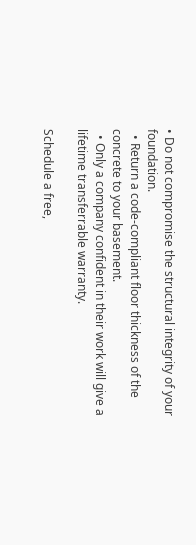• Do not compromise the structural integrity of your foundation.
  • Return a code-compliant floor thickness of the concrete to your basement.
  • Only a company confident in their work will give a lifetime transferrable warranty.

Schedule a free,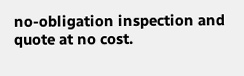no-obligation inspection and quote at no cost.